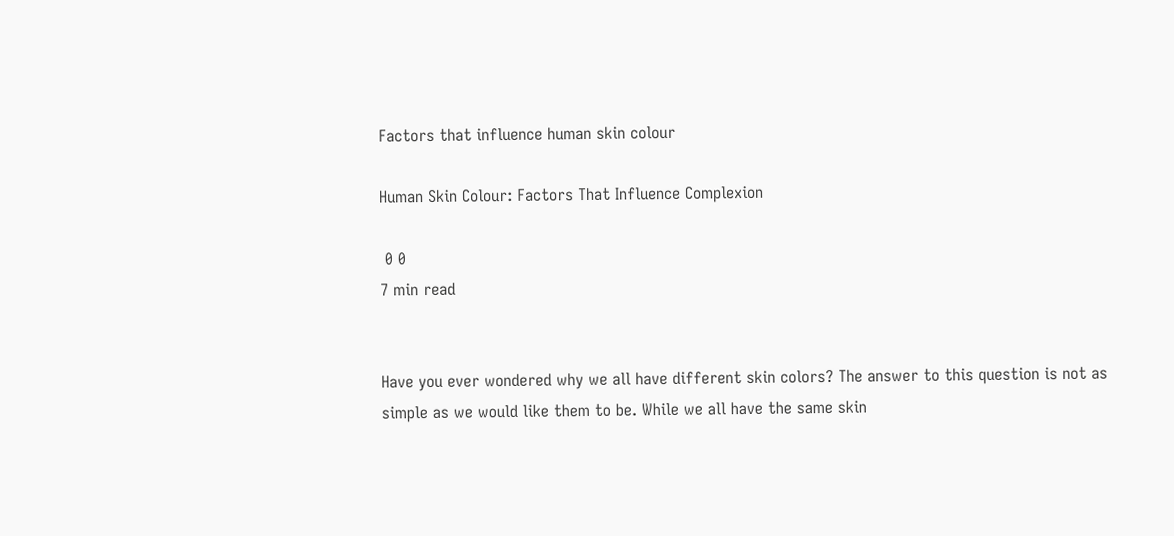Factors that influence human skin colour

Human Skin Colour: Factors That Influence Complexion

 0 0
7 min read


Have you ever wondered why we all have different skin colors? The answer to this question is not as simple as we would like them to be. While we all have the same skin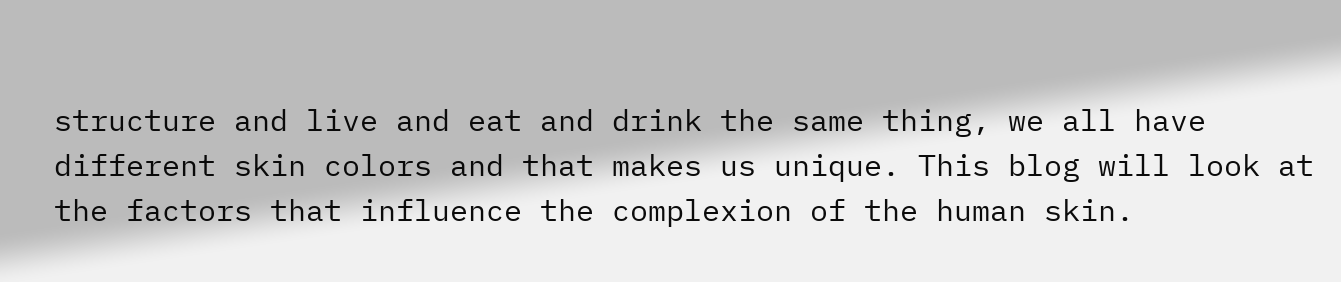structure and live and eat and drink the same thing, we all have different skin colors and that makes us unique. This blog will look at the factors that influence the complexion of the human skin.